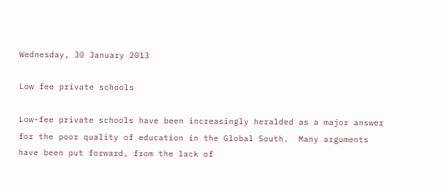Wednesday, 30 January 2013

Low fee private schools

Low-fee private schools have been increasingly heralded as a major answer for the poor quality of education in the Global South.  Many arguments have been put forward, from the lack of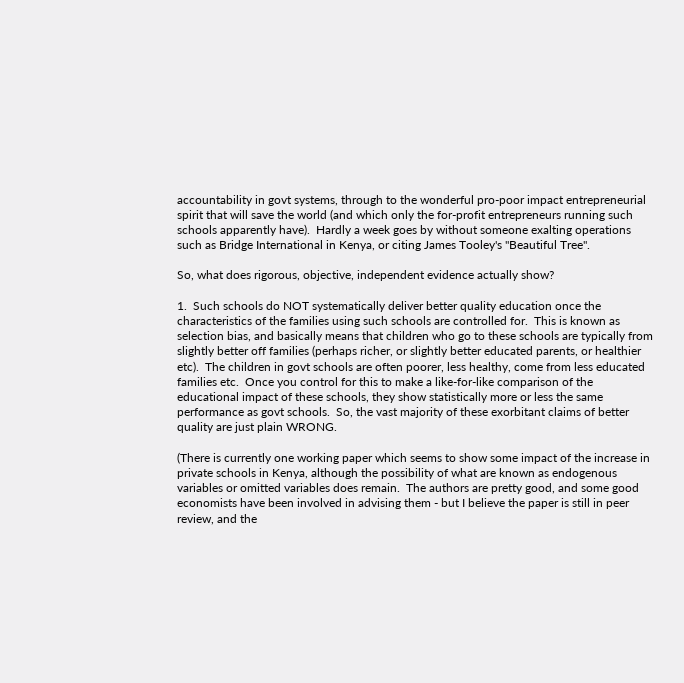accountability in govt systems, through to the wonderful pro-poor impact entrepreneurial spirit that will save the world (and which only the for-profit entrepreneurs running such schools apparently have).  Hardly a week goes by without someone exalting operations such as Bridge International in Kenya, or citing James Tooley's "Beautiful Tree".

So, what does rigorous, objective, independent evidence actually show?

1.  Such schools do NOT systematically deliver better quality education once the characteristics of the families using such schools are controlled for.  This is known as selection bias, and basically means that children who go to these schools are typically from slightly better off families (perhaps richer, or slightly better educated parents, or healthier etc).  The children in govt schools are often poorer, less healthy, come from less educated families etc.  Once you control for this to make a like-for-like comparison of the educational impact of these schools, they show statistically more or less the same performance as govt schools.  So, the vast majority of these exorbitant claims of better quality are just plain WRONG.

(There is currently one working paper which seems to show some impact of the increase in private schools in Kenya, although the possibility of what are known as endogenous variables or omitted variables does remain.  The authors are pretty good, and some good economists have been involved in advising them - but I believe the paper is still in peer review, and the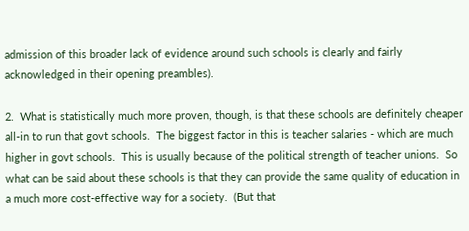admission of this broader lack of evidence around such schools is clearly and fairly acknowledged in their opening preambles).

2.  What is statistically much more proven, though, is that these schools are definitely cheaper all-in to run that govt schools.  The biggest factor in this is teacher salaries - which are much higher in govt schools.  This is usually because of the political strength of teacher unions.  So what can be said about these schools is that they can provide the same quality of education in a much more cost-effective way for a society.  (But that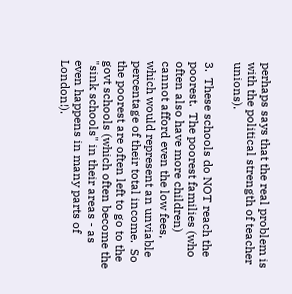perhaps says that the real problem is with the political strength of teacher unions).

3.  These schools do NOT reach the poorest.  The poorest families (who often also have more children) cannot afford even the low fees, which would represent an unviable percentage of their total income.  So the poorest are often left to go to the govt schools (which often become the "sink schools" in their areas - as even happens in many parts of London!).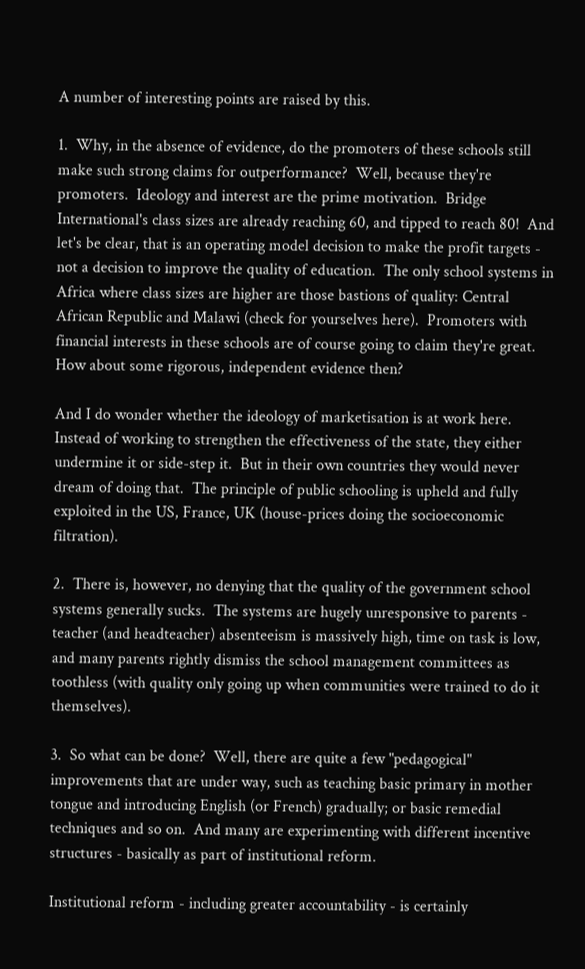A number of interesting points are raised by this.

1.  Why, in the absence of evidence, do the promoters of these schools still make such strong claims for outperformance?  Well, because they're promoters.  Ideology and interest are the prime motivation.  Bridge International's class sizes are already reaching 60, and tipped to reach 80!  And let's be clear, that is an operating model decision to make the profit targets - not a decision to improve the quality of education.  The only school systems in Africa where class sizes are higher are those bastions of quality: Central African Republic and Malawi (check for yourselves here).  Promoters with financial interests in these schools are of course going to claim they're great.  How about some rigorous, independent evidence then?

And I do wonder whether the ideology of marketisation is at work here.  Instead of working to strengthen the effectiveness of the state, they either undermine it or side-step it.  But in their own countries they would never dream of doing that.  The principle of public schooling is upheld and fully exploited in the US, France, UK (house-prices doing the socioeconomic filtration).

2.  There is, however, no denying that the quality of the government school systems generally sucks.  The systems are hugely unresponsive to parents - teacher (and headteacher) absenteeism is massively high, time on task is low, and many parents rightly dismiss the school management committees as toothless (with quality only going up when communities were trained to do it themselves).

3.  So what can be done?  Well, there are quite a few "pedagogical" improvements that are under way, such as teaching basic primary in mother tongue and introducing English (or French) gradually; or basic remedial techniques and so on.  And many are experimenting with different incentive structures - basically as part of institutional reform.

Institutional reform - including greater accountability - is certainly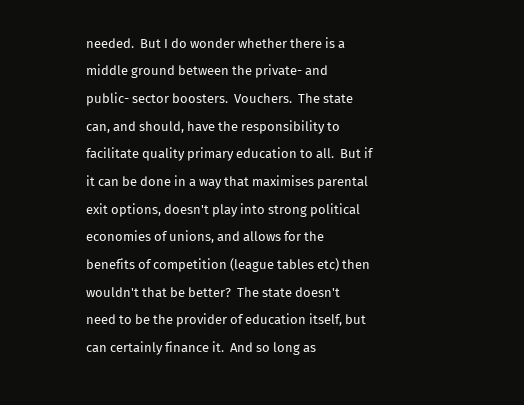needed.  But I do wonder whether there is a middle ground between the private- and public- sector boosters.  Vouchers.  The state can, and should, have the responsibility to facilitate quality primary education to all.  But if it can be done in a way that maximises parental exit options, doesn't play into strong political economies of unions, and allows for the benefits of competition (league tables etc) then wouldn't that be better?  The state doesn't need to be the provider of education itself, but can certainly finance it.  And so long as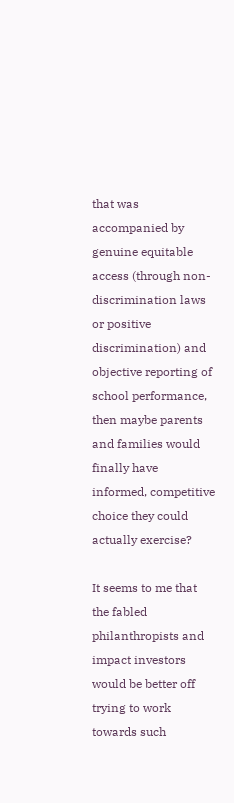that was accompanied by genuine equitable access (through non-discrimination laws or positive discrimination) and objective reporting of school performance, then maybe parents and families would finally have informed, competitive choice they could actually exercise?

It seems to me that the fabled philanthropists and impact investors would be better off trying to work towards such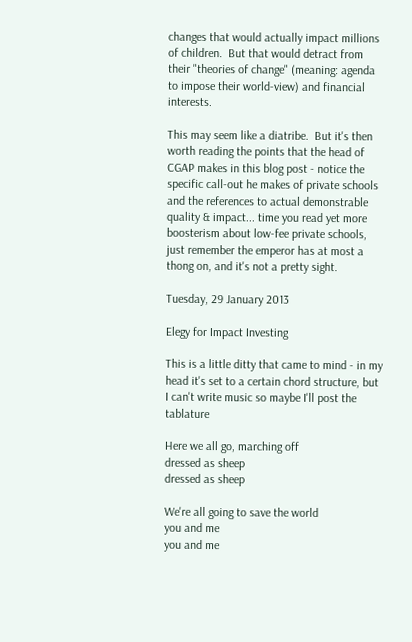changes that would actually impact millions of children.  But that would detract from their "theories of change" (meaning: agenda to impose their world-view) and financial interests.

This may seem like a diatribe.  But it's then worth reading the points that the head of CGAP makes in this blog post - notice the specific call-out he makes of private schools and the references to actual demonstrable quality & impact... time you read yet more boosterism about low-fee private schools, just remember the emperor has at most a thong on, and it's not a pretty sight.

Tuesday, 29 January 2013

Elegy for Impact Investing

This is a little ditty that came to mind - in my head it's set to a certain chord structure, but I can't write music so maybe I'll post the tablature

Here we all go, marching off
dressed as sheep
dressed as sheep

We're all going to save the world
you and me
you and me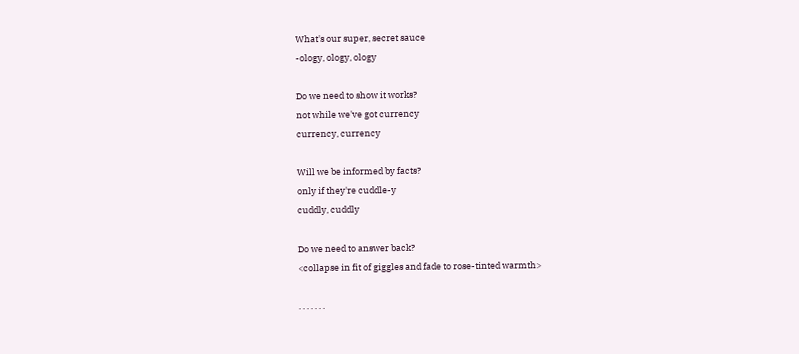What's our super, secret sauce
-ology, ology, ology

Do we need to show it works?
not while we've got currency
currency, currency

Will we be informed by facts?
only if they're cuddle-y
cuddly, cuddly

Do we need to answer back?
<collapse in fit of giggles and fade to rose-tinted warmth>

. . . . . . .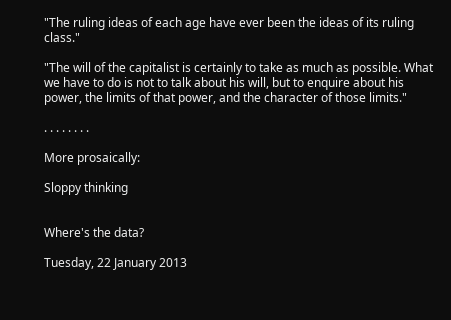"The ruling ideas of each age have ever been the ideas of its ruling class."

"The will of the capitalist is certainly to take as much as possible. What we have to do is not to talk about his will, but to enquire about his power, the limits of that power, and the character of those limits."

. . . . . . . .

More prosaically:

Sloppy thinking


Where's the data?

Tuesday, 22 January 2013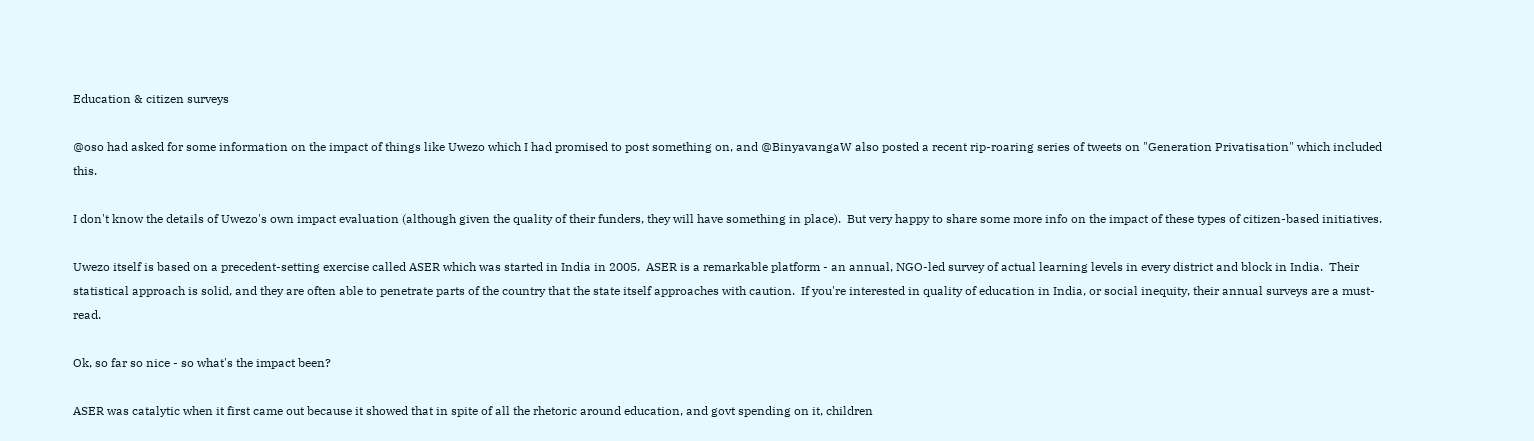Education & citizen surveys

@oso had asked for some information on the impact of things like Uwezo which I had promised to post something on, and @BinyavangaW also posted a recent rip-roaring series of tweets on "Generation Privatisation" which included this.

I don't know the details of Uwezo's own impact evaluation (although given the quality of their funders, they will have something in place).  But very happy to share some more info on the impact of these types of citizen-based initiatives.

Uwezo itself is based on a precedent-setting exercise called ASER which was started in India in 2005.  ASER is a remarkable platform - an annual, NGO-led survey of actual learning levels in every district and block in India.  Their statistical approach is solid, and they are often able to penetrate parts of the country that the state itself approaches with caution.  If you're interested in quality of education in India, or social inequity, their annual surveys are a must-read.

Ok, so far so nice - so what's the impact been?

ASER was catalytic when it first came out because it showed that in spite of all the rhetoric around education, and govt spending on it, children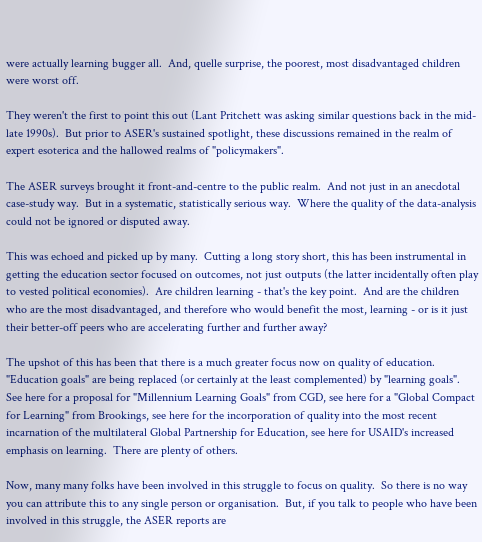were actually learning bugger all.  And, quelle surprise, the poorest, most disadvantaged children were worst off.

They weren't the first to point this out (Lant Pritchett was asking similar questions back in the mid-late 1990s).  But prior to ASER's sustained spotlight, these discussions remained in the realm of expert esoterica and the hallowed realms of "policymakers".

The ASER surveys brought it front-and-centre to the public realm.  And not just in an anecdotal case-study way.  But in a systematic, statistically serious way.  Where the quality of the data-analysis could not be ignored or disputed away.

This was echoed and picked up by many.  Cutting a long story short, this has been instrumental in getting the education sector focused on outcomes, not just outputs (the latter incidentally often play to vested political economies).  Are children learning - that's the key point.  And are the children who are the most disadvantaged, and therefore who would benefit the most, learning - or is it just their better-off peers who are accelerating further and further away?

The upshot of this has been that there is a much greater focus now on quality of education.  "Education goals" are being replaced (or certainly at the least complemented) by "learning goals".  See here for a proposal for "Millennium Learning Goals" from CGD, see here for a "Global Compact for Learning" from Brookings, see here for the incorporation of quality into the most recent incarnation of the multilateral Global Partnership for Education, see here for USAID's increased emphasis on learning.  There are plenty of others.

Now, many many folks have been involved in this struggle to focus on quality.  So there is no way you can attribute this to any single person or organisation.  But, if you talk to people who have been involved in this struggle, the ASER reports are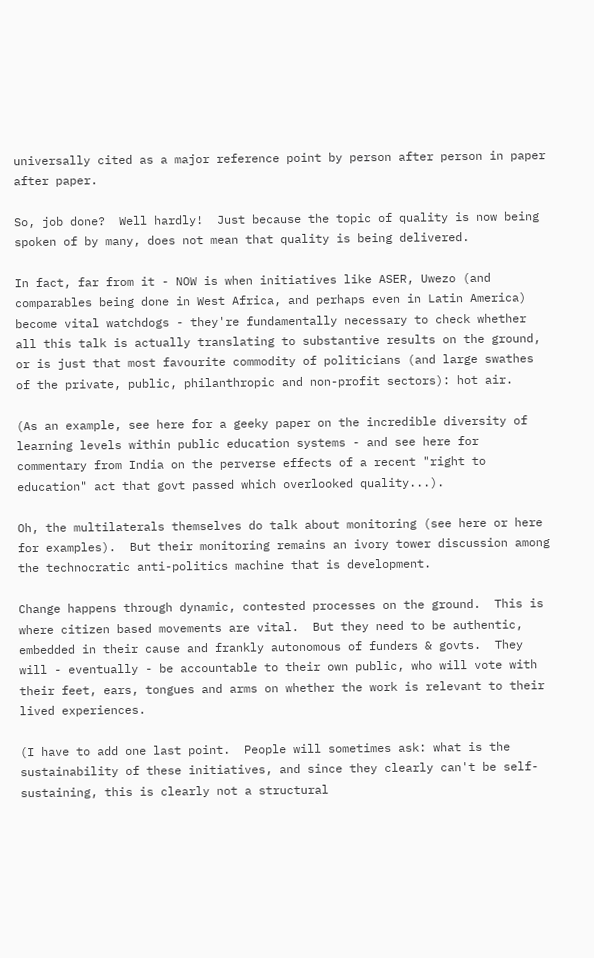universally cited as a major reference point by person after person in paper after paper.

So, job done?  Well hardly!  Just because the topic of quality is now being spoken of by many, does not mean that quality is being delivered.

In fact, far from it - NOW is when initiatives like ASER, Uwezo (and comparables being done in West Africa, and perhaps even in Latin America) become vital watchdogs - they're fundamentally necessary to check whether all this talk is actually translating to substantive results on the ground, or is just that most favourite commodity of politicians (and large swathes of the private, public, philanthropic and non-profit sectors): hot air.

(As an example, see here for a geeky paper on the incredible diversity of learning levels within public education systems - and see here for commentary from India on the perverse effects of a recent "right to education" act that govt passed which overlooked quality...).

Oh, the multilaterals themselves do talk about monitoring (see here or here for examples).  But their monitoring remains an ivory tower discussion among the technocratic anti-politics machine that is development.

Change happens through dynamic, contested processes on the ground.  This is where citizen based movements are vital.  But they need to be authentic, embedded in their cause and frankly autonomous of funders & govts.  They will - eventually - be accountable to their own public, who will vote with their feet, ears, tongues and arms on whether the work is relevant to their lived experiences.

(I have to add one last point.  People will sometimes ask: what is the sustainability of these initiatives, and since they clearly can't be self-sustaining, this is clearly not a structural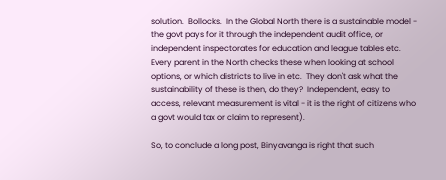solution.  Bollocks.  In the Global North there is a sustainable model - the govt pays for it through the independent audit office, or independent inspectorates for education and league tables etc.  Every parent in the North checks these when looking at school options, or which districts to live in etc.  They don't ask what the sustainability of these is then, do they?  Independent, easy to access, relevant measurement is vital - it is the right of citizens who a govt would tax or claim to represent).

So, to conclude a long post, Binyavanga is right that such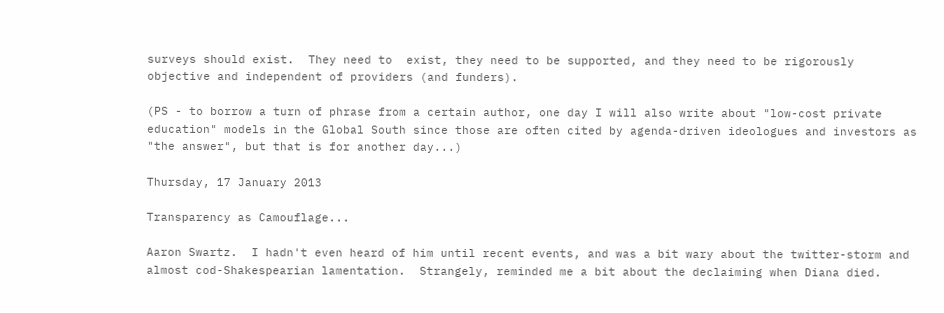surveys should exist.  They need to  exist, they need to be supported, and they need to be rigorously objective and independent of providers (and funders).

(PS - to borrow a turn of phrase from a certain author, one day I will also write about "low-cost private education" models in the Global South since those are often cited by agenda-driven ideologues and investors as "the answer", but that is for another day...)

Thursday, 17 January 2013

Transparency as Camouflage...

Aaron Swartz.  I hadn't even heard of him until recent events, and was a bit wary about the twitter-storm and almost cod-Shakespearian lamentation.  Strangely, reminded me a bit about the declaiming when Diana died.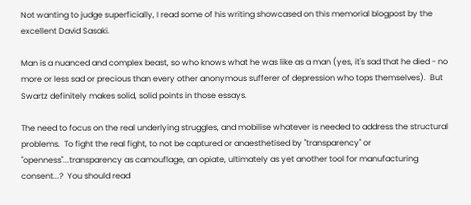Not wanting to judge superficially, I read some of his writing showcased on this memorial blogpost by the excellent David Sasaki.

Man is a nuanced and complex beast, so who knows what he was like as a man (yes, it's sad that he died - no more or less sad or precious than every other anonymous sufferer of depression who tops themselves).  But Swartz definitely makes solid, solid points in those essays.

The need to focus on the real underlying struggles, and mobilise whatever is needed to address the structural problems.  To fight the real fight, to not be captured or anaesthetised by "transparency" or "openness"...transparency as camouflage, an opiate, ultimately as yet another tool for manufacturing consent...?  You should read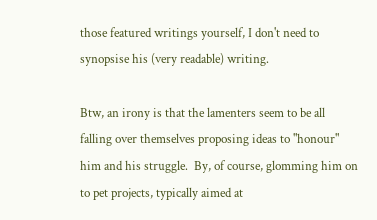those featured writings yourself, I don't need to synopsise his (very readable) writing.

Btw, an irony is that the lamenters seem to be all falling over themselves proposing ideas to "honour" him and his struggle.  By, of course, glomming him on to pet projects, typically aimed at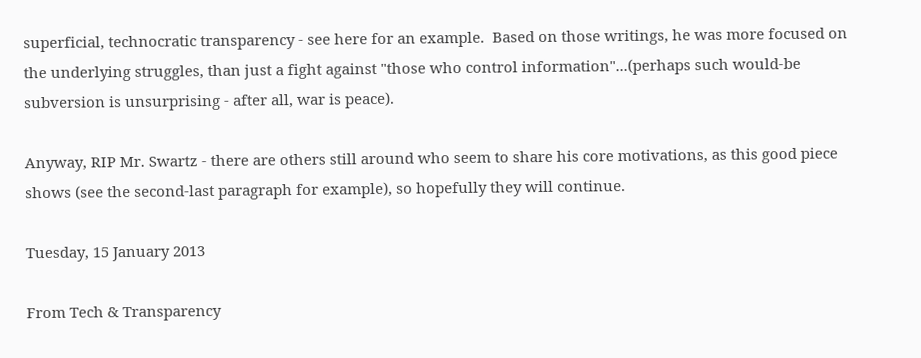superficial, technocratic transparency - see here for an example.  Based on those writings, he was more focused on the underlying struggles, than just a fight against "those who control information"...(perhaps such would-be subversion is unsurprising - after all, war is peace).

Anyway, RIP Mr. Swartz - there are others still around who seem to share his core motivations, as this good piece shows (see the second-last paragraph for example), so hopefully they will continue.

Tuesday, 15 January 2013

From Tech & Transparency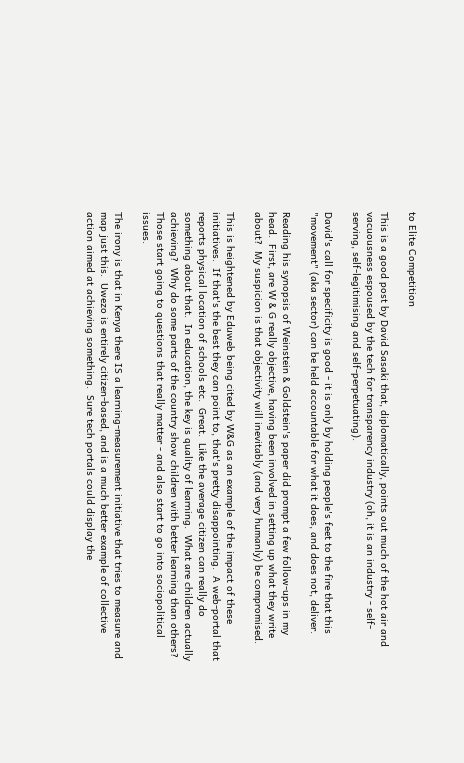to Elite Competition

This is a good post by David Sasaki that, diplomatically, points out much of the hot air and vacuousness espoused by the tech for transparency industry (oh, it is an industry - self-serving, self-legitimising and self-perpetuating).

David's call for specificity is good - it is only by holding people's feet to the fire that this "movement" (aka sector) can be held accountable for what it does, and does not, deliver.

Reading his synopsis of Weinstein & Goldstein's paper did prompt a few follow-ups in my head.  First, are W & G really objective, having been involved in setting up what they write about?  My suspicion is that objectivity will inevitably (and very humanly) be compromised.

This is heightened by Eduweb being cited by W&G as an example of the impact of these initiatives.  If that's the best they can point to, that's pretty disappointing.  A web-portal that reports physical location of schools etc.  Great.  Like the average citizen can really do something about that.  In education, the key is quality of learning.  What are children actually achieving?  Why do some parts of the country show children with better learning than others?  Those start going to questions that really matter - and also start to go into sociopolitical issues.

The irony is that in Kenya there IS a learning-measurement initiative that tries to measure and map just this.  Uwezo is entirely citizen-based, and is a much better example of collective action aimed at achieving something.  Sure tech portals could display the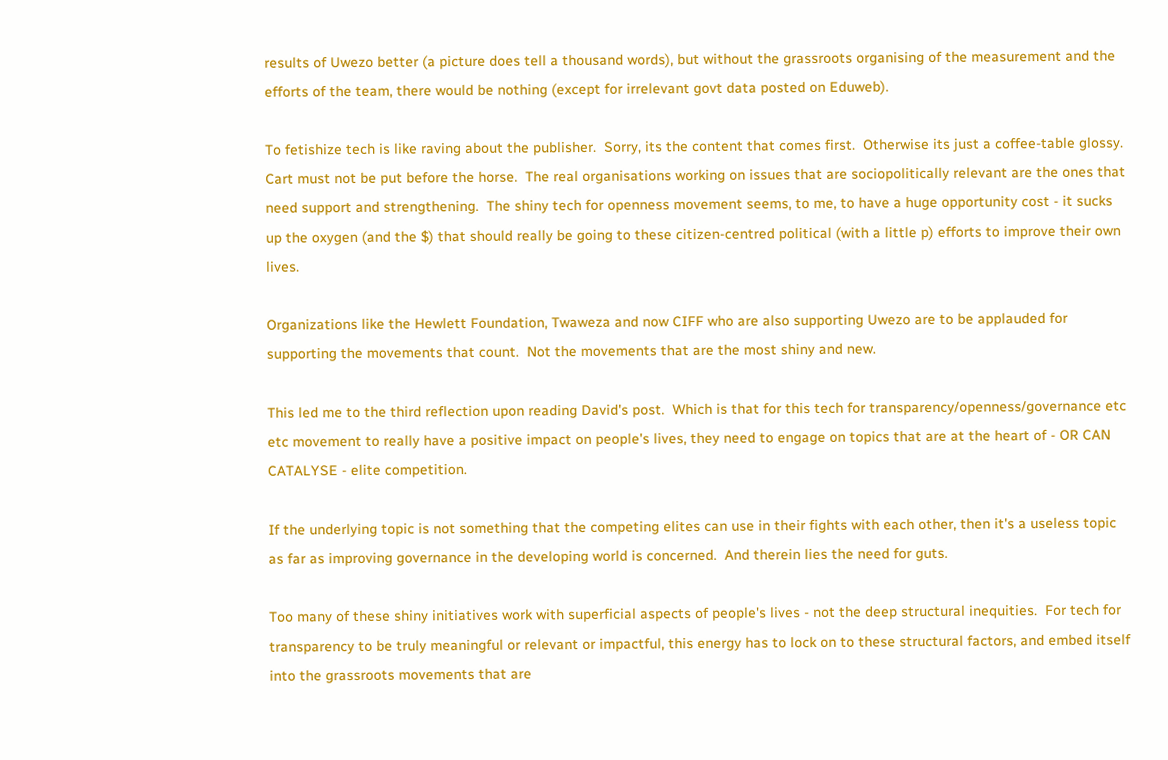results of Uwezo better (a picture does tell a thousand words), but without the grassroots organising of the measurement and the efforts of the team, there would be nothing (except for irrelevant govt data posted on Eduweb).

To fetishize tech is like raving about the publisher.  Sorry, its the content that comes first.  Otherwise its just a coffee-table glossy.  Cart must not be put before the horse.  The real organisations working on issues that are sociopolitically relevant are the ones that need support and strengthening.  The shiny tech for openness movement seems, to me, to have a huge opportunity cost - it sucks up the oxygen (and the $) that should really be going to these citizen-centred political (with a little p) efforts to improve their own lives.

Organizations like the Hewlett Foundation, Twaweza and now CIFF who are also supporting Uwezo are to be applauded for supporting the movements that count.  Not the movements that are the most shiny and new.

This led me to the third reflection upon reading David's post.  Which is that for this tech for transparency/openness/governance etc etc movement to really have a positive impact on people's lives, they need to engage on topics that are at the heart of - OR CAN CATALYSE - elite competition.

If the underlying topic is not something that the competing elites can use in their fights with each other, then it's a useless topic as far as improving governance in the developing world is concerned.  And therein lies the need for guts.

Too many of these shiny initiatives work with superficial aspects of people's lives - not the deep structural inequities.  For tech for transparency to be truly meaningful or relevant or impactful, this energy has to lock on to these structural factors, and embed itself into the grassroots movements that are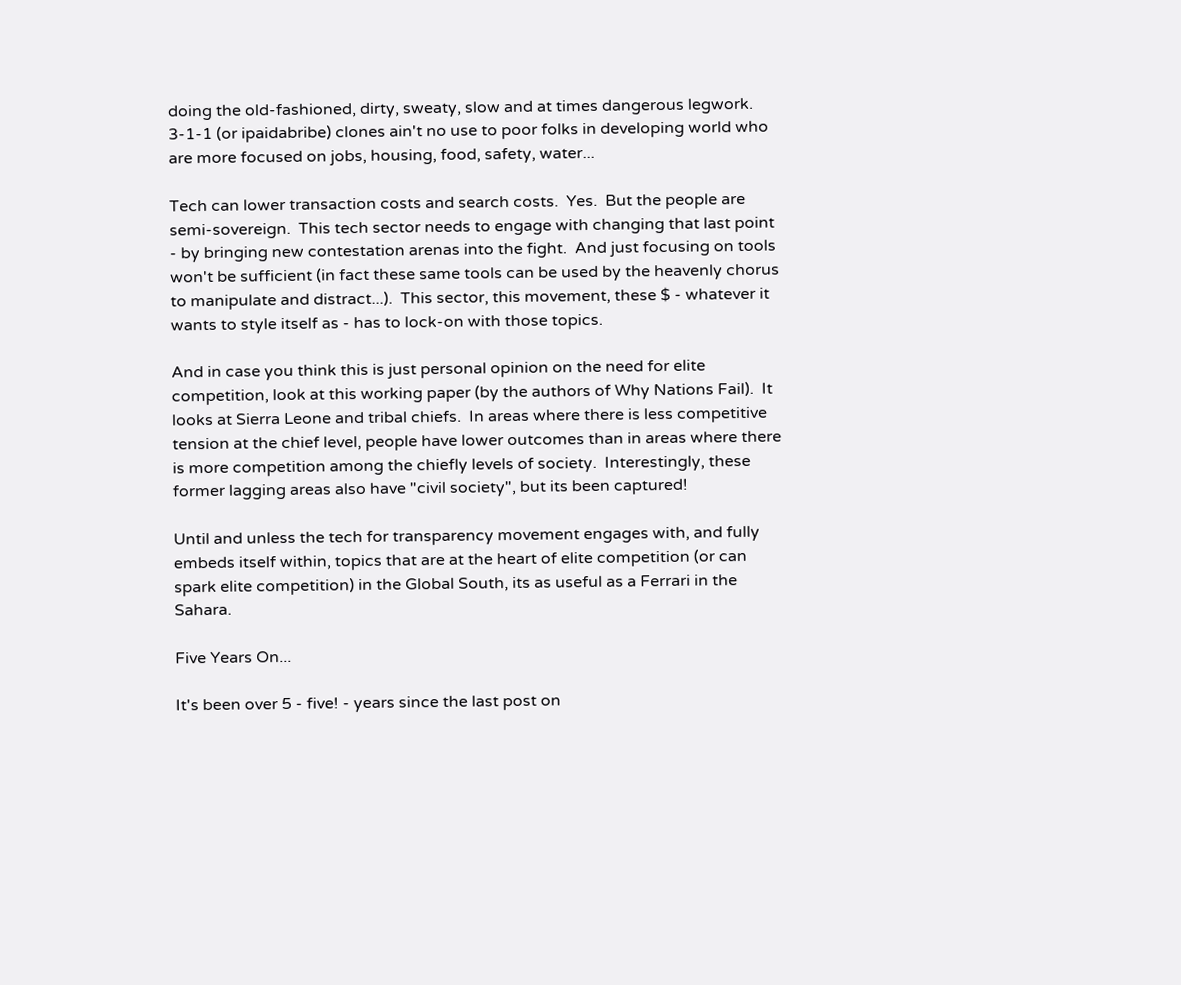doing the old-fashioned, dirty, sweaty, slow and at times dangerous legwork.  3-1-1 (or ipaidabribe) clones ain't no use to poor folks in developing world who are more focused on jobs, housing, food, safety, water...

Tech can lower transaction costs and search costs.  Yes.  But the people are semi-sovereign.  This tech sector needs to engage with changing that last point - by bringing new contestation arenas into the fight.  And just focusing on tools won't be sufficient (in fact these same tools can be used by the heavenly chorus to manipulate and distract...).  This sector, this movement, these $ - whatever it wants to style itself as - has to lock-on with those topics.

And in case you think this is just personal opinion on the need for elite competition, look at this working paper (by the authors of Why Nations Fail).  It looks at Sierra Leone and tribal chiefs.  In areas where there is less competitive tension at the chief level, people have lower outcomes than in areas where there is more competition among the chiefly levels of society.  Interestingly, these former lagging areas also have "civil society", but its been captured!

Until and unless the tech for transparency movement engages with, and fully embeds itself within, topics that are at the heart of elite competition (or can spark elite competition) in the Global South, its as useful as a Ferrari in the Sahara.

Five Years On...

It's been over 5 - five! - years since the last post on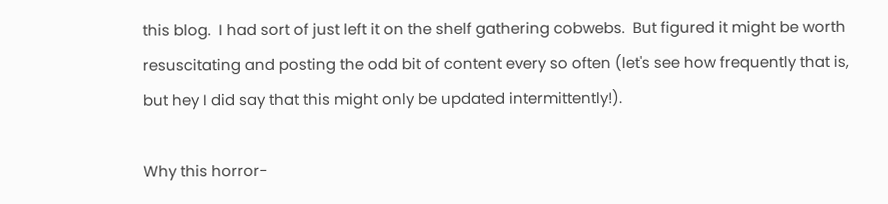this blog.  I had sort of just left it on the shelf gathering cobwebs.  But figured it might be worth resuscitating and posting the odd bit of content every so often (let's see how frequently that is, but hey I did say that this might only be updated intermittently!).

Why this horror-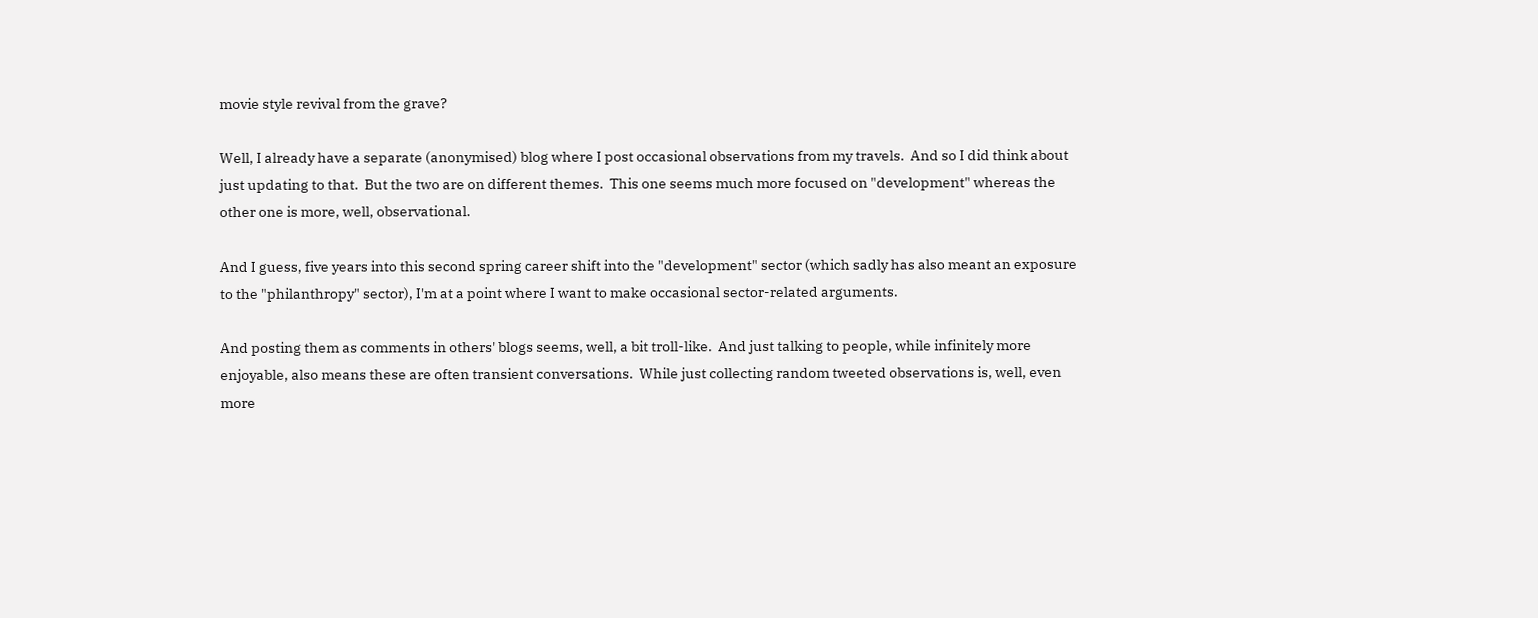movie style revival from the grave?

Well, I already have a separate (anonymised) blog where I post occasional observations from my travels.  And so I did think about just updating to that.  But the two are on different themes.  This one seems much more focused on "development" whereas the other one is more, well, observational.

And I guess, five years into this second spring career shift into the "development" sector (which sadly has also meant an exposure to the "philanthropy" sector), I'm at a point where I want to make occasional sector-related arguments.

And posting them as comments in others' blogs seems, well, a bit troll-like.  And just talking to people, while infinitely more enjoyable, also means these are often transient conversations.  While just collecting random tweeted observations is, well, even more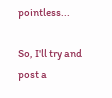pointless...

So, I'll try and post a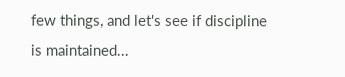few things, and let's see if discipline is maintained...